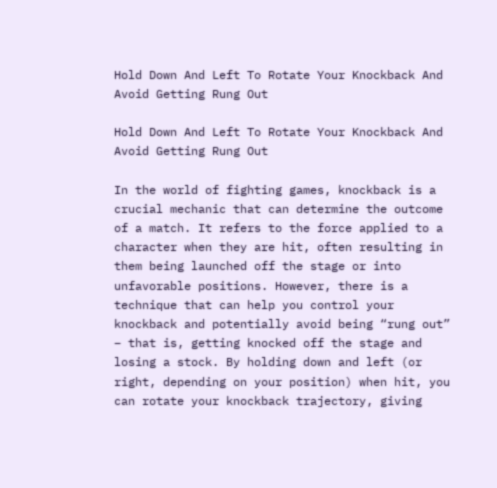Hold Down And Left To Rotate Your Knockback And Avoid Getting Rung Out

Hold Down And Left To Rotate Your Knockback And Avoid Getting Rung Out

In the world of fighting games, knockback is a crucial mechanic that can determine the outcome of a match. It refers to the force applied to a character when they are hit, often resulting in them being launched off the stage or into unfavorable positions. However, there is a technique that can help you control your knockback and potentially avoid being “rung out” – that is, getting knocked off the stage and losing a stock. By holding down and left (or right, depending on your position) when hit, you can rotate your knockback trajectory, giving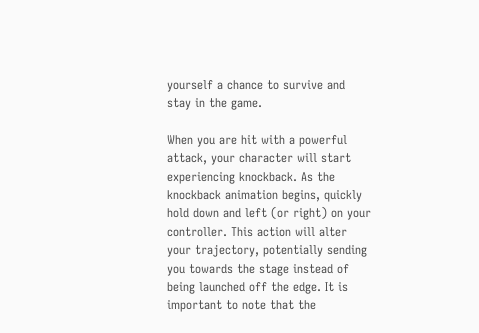yourself a chance to survive and stay in the game.

When you are hit with a powerful attack, your character will start experiencing knockback. As the knockback animation begins, quickly hold down and left (or right) on your controller. This action will alter your trajectory, potentially sending you towards the stage instead of being launched off the edge. It is important to note that the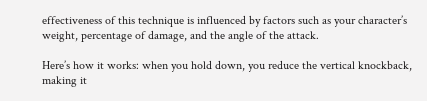effectiveness of this technique is influenced by factors such as your character’s weight, percentage of damage, and the angle of the attack.

Here’s how it works: when you hold down, you reduce the vertical knockback, making it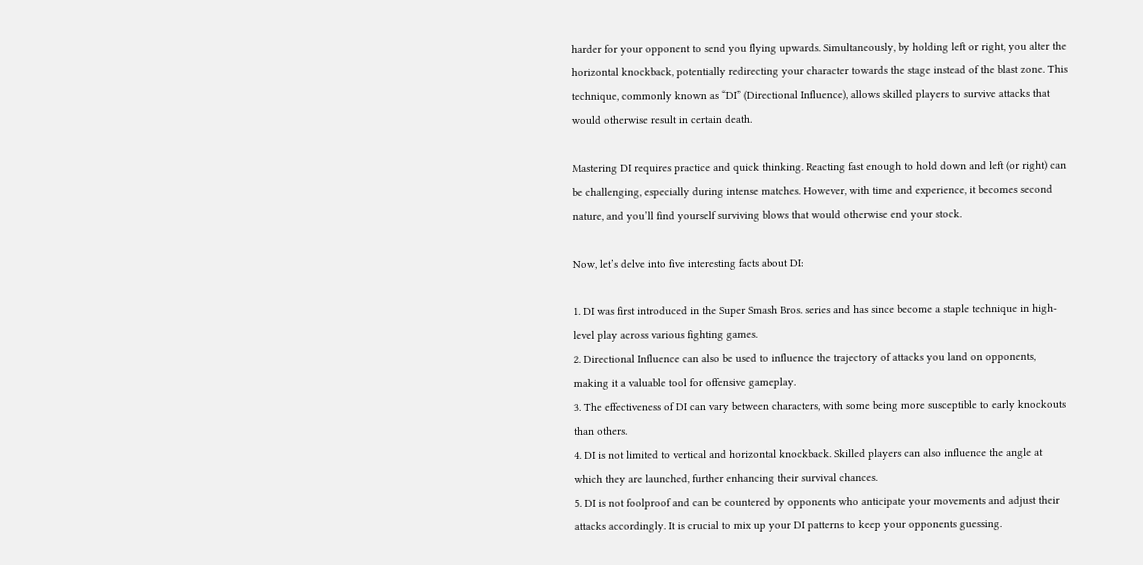harder for your opponent to send you flying upwards. Simultaneously, by holding left or right, you alter the horizontal knockback, potentially redirecting your character towards the stage instead of the blast zone. This technique, commonly known as “DI” (Directional Influence), allows skilled players to survive attacks that would otherwise result in certain death.

Mastering DI requires practice and quick thinking. Reacting fast enough to hold down and left (or right) can be challenging, especially during intense matches. However, with time and experience, it becomes second nature, and you’ll find yourself surviving blows that would otherwise end your stock.

Now, let’s delve into five interesting facts about DI:

1. DI was first introduced in the Super Smash Bros. series and has since become a staple technique in high-level play across various fighting games.
2. Directional Influence can also be used to influence the trajectory of attacks you land on opponents, making it a valuable tool for offensive gameplay.
3. The effectiveness of DI can vary between characters, with some being more susceptible to early knockouts than others.
4. DI is not limited to vertical and horizontal knockback. Skilled players can also influence the angle at which they are launched, further enhancing their survival chances.
5. DI is not foolproof and can be countered by opponents who anticipate your movements and adjust their attacks accordingly. It is crucial to mix up your DI patterns to keep your opponents guessing.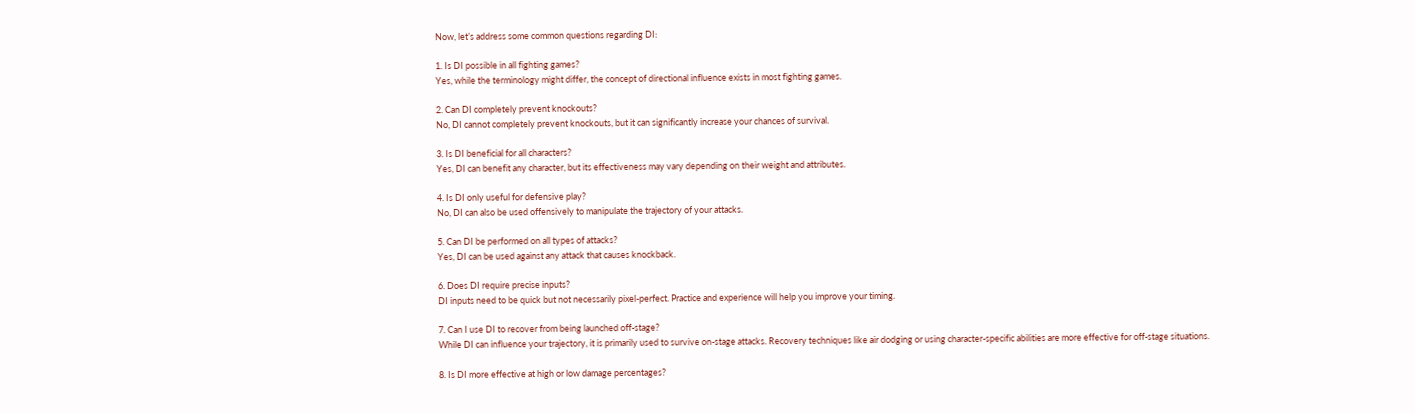Now, let’s address some common questions regarding DI:

1. Is DI possible in all fighting games?
Yes, while the terminology might differ, the concept of directional influence exists in most fighting games.

2. Can DI completely prevent knockouts?
No, DI cannot completely prevent knockouts, but it can significantly increase your chances of survival.

3. Is DI beneficial for all characters?
Yes, DI can benefit any character, but its effectiveness may vary depending on their weight and attributes.

4. Is DI only useful for defensive play?
No, DI can also be used offensively to manipulate the trajectory of your attacks.

5. Can DI be performed on all types of attacks?
Yes, DI can be used against any attack that causes knockback.

6. Does DI require precise inputs?
DI inputs need to be quick but not necessarily pixel-perfect. Practice and experience will help you improve your timing.

7. Can I use DI to recover from being launched off-stage?
While DI can influence your trajectory, it is primarily used to survive on-stage attacks. Recovery techniques like air dodging or using character-specific abilities are more effective for off-stage situations.

8. Is DI more effective at high or low damage percentages?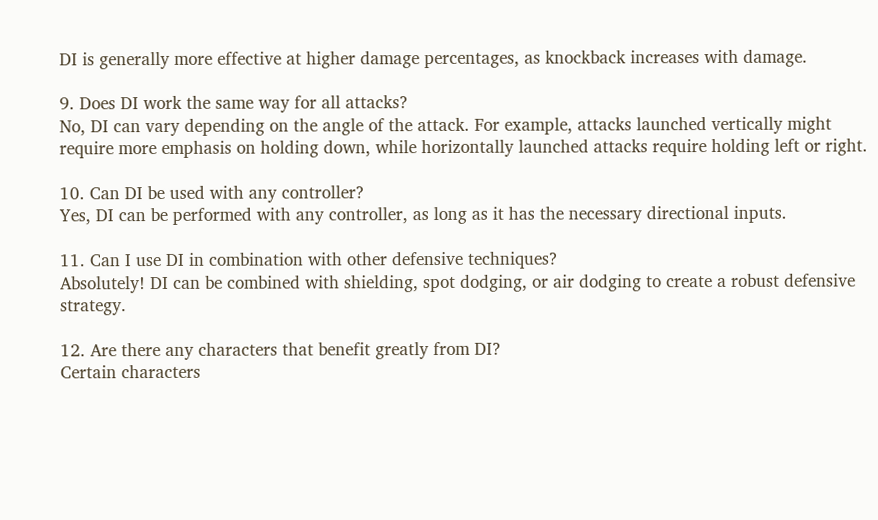DI is generally more effective at higher damage percentages, as knockback increases with damage.

9. Does DI work the same way for all attacks?
No, DI can vary depending on the angle of the attack. For example, attacks launched vertically might require more emphasis on holding down, while horizontally launched attacks require holding left or right.

10. Can DI be used with any controller?
Yes, DI can be performed with any controller, as long as it has the necessary directional inputs.

11. Can I use DI in combination with other defensive techniques?
Absolutely! DI can be combined with shielding, spot dodging, or air dodging to create a robust defensive strategy.

12. Are there any characters that benefit greatly from DI?
Certain characters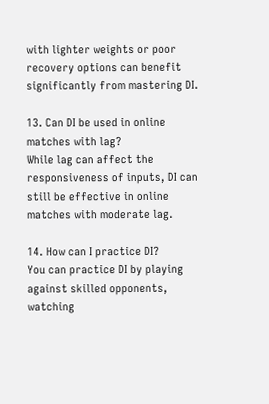with lighter weights or poor recovery options can benefit significantly from mastering DI.

13. Can DI be used in online matches with lag?
While lag can affect the responsiveness of inputs, DI can still be effective in online matches with moderate lag.

14. How can I practice DI?
You can practice DI by playing against skilled opponents, watching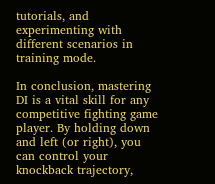tutorials, and experimenting with different scenarios in training mode.

In conclusion, mastering DI is a vital skill for any competitive fighting game player. By holding down and left (or right), you can control your knockback trajectory,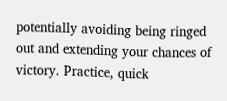potentially avoiding being ringed out and extending your chances of victory. Practice, quick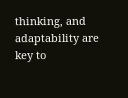thinking, and adaptability are key to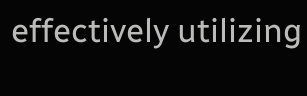effectively utilizing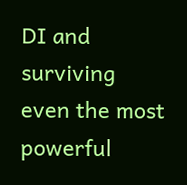DI and surviving even the most powerful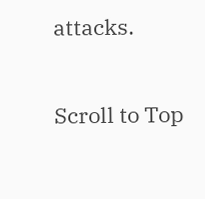attacks.

Scroll to Top